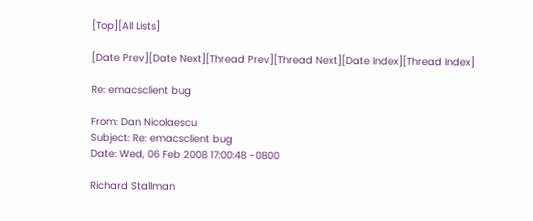[Top][All Lists]

[Date Prev][Date Next][Thread Prev][Thread Next][Date Index][Thread Index]

Re: emacsclient bug

From: Dan Nicolaescu
Subject: Re: emacsclient bug
Date: Wed, 06 Feb 2008 17:00:48 -0800

Richard Stallman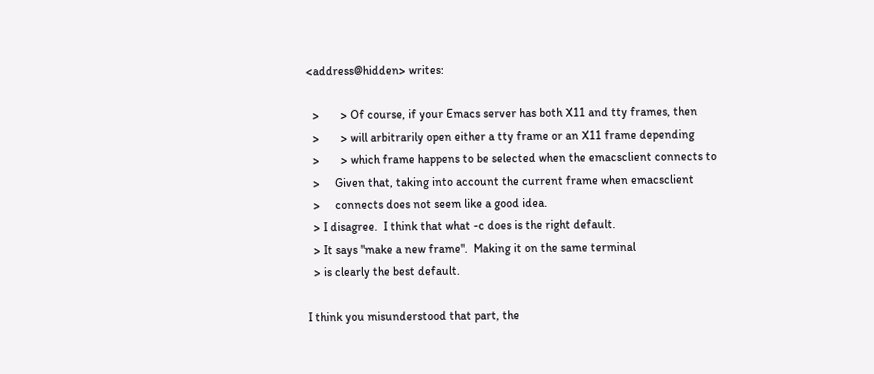<address@hidden> writes:

  >       > Of course, if your Emacs server has both X11 and tty frames, then
  >       > will arbitrarily open either a tty frame or an X11 frame depending
  >       > which frame happens to be selected when the emacsclient connects to
  >     Given that, taking into account the current frame when emacsclient
  >     connects does not seem like a good idea.
  > I disagree.  I think that what -c does is the right default.
  > It says "make a new frame".  Making it on the same terminal
  > is clearly the best default.

I think you misunderstood that part, the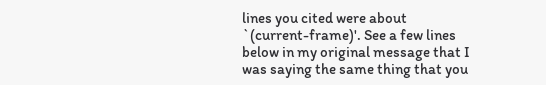lines you cited were about
`(current-frame)'. See a few lines below in my original message that I
was saying the same thing that you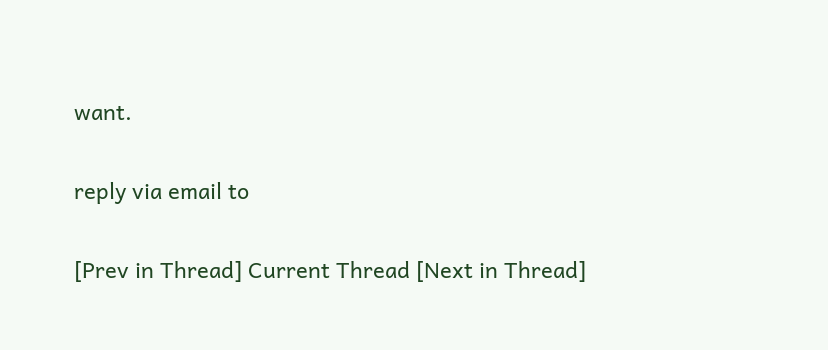want.

reply via email to

[Prev in Thread] Current Thread [Next in Thread]